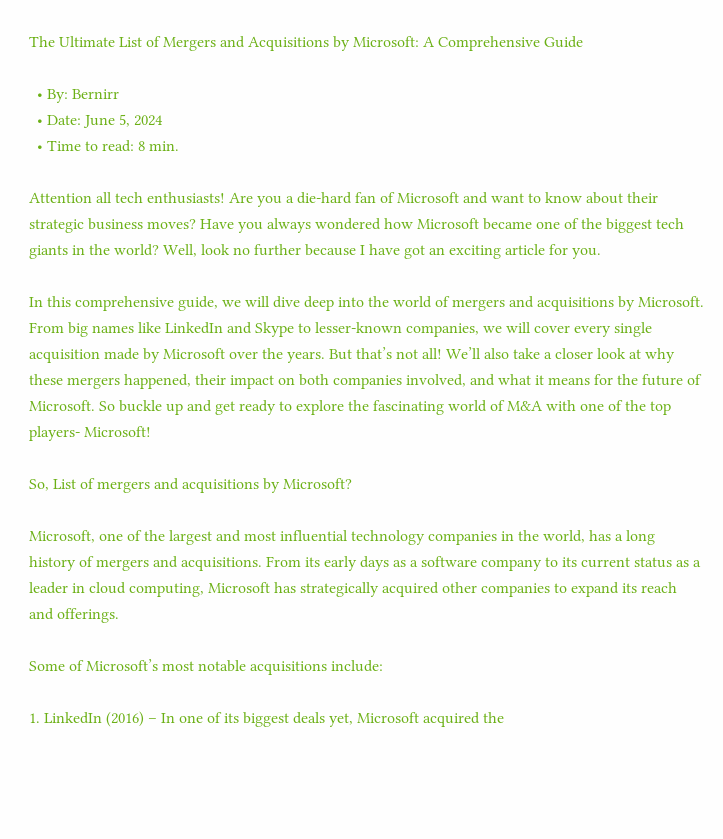The Ultimate List of Mergers and Acquisitions by Microsoft: A Comprehensive Guide

  • By: Bernirr
  • Date: June 5, 2024
  • Time to read: 8 min.

Attention all tech enthusiasts! Are you a die-hard fan of Microsoft and want to know about their strategic business moves? Have you always wondered how Microsoft became one of the biggest tech giants in the world? Well, look no further because I have got an exciting article for you.

In this comprehensive guide, we will dive deep into the world of mergers and acquisitions by Microsoft. From big names like LinkedIn and Skype to lesser-known companies, we will cover every single acquisition made by Microsoft over the years. But that’s not all! We’ll also take a closer look at why these mergers happened, their impact on both companies involved, and what it means for the future of Microsoft. So buckle up and get ready to explore the fascinating world of M&A with one of the top players- Microsoft!

So, List of mergers and acquisitions by Microsoft?

Microsoft, one of the largest and most influential technology companies in the world, has a long history of mergers and acquisitions. From its early days as a software company to its current status as a leader in cloud computing, Microsoft has strategically acquired other companies to expand its reach and offerings.

Some of Microsoft’s most notable acquisitions include:

1. LinkedIn (2016) – In one of its biggest deals yet, Microsoft acquired the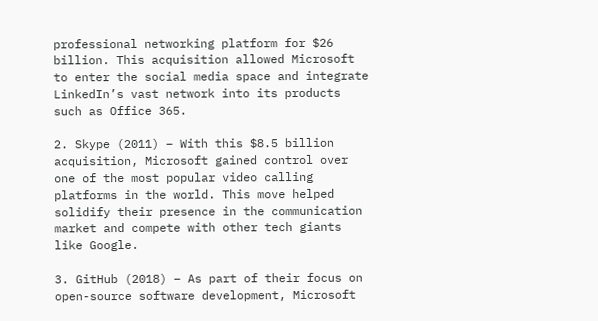professional networking platform for $26 billion. This acquisition allowed Microsoft to enter the social media space and integrate LinkedIn’s vast network into its products such as Office 365.

2. Skype (2011) – With this $8.5 billion acquisition, Microsoft gained control over one of the most popular video calling platforms in the world. This move helped solidify their presence in the communication market and compete with other tech giants like Google.

3. GitHub (2018) – As part of their focus on open-source software development, Microsoft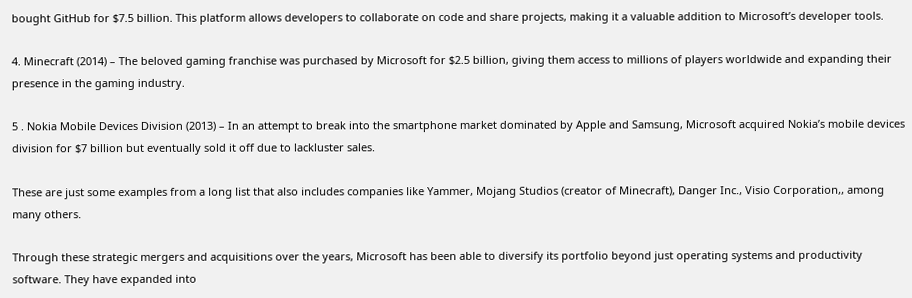bought GitHub for $7.5 billion. This platform allows developers to collaborate on code and share projects, making it a valuable addition to Microsoft’s developer tools.

4. Minecraft (2014) – The beloved gaming franchise was purchased by Microsoft for $2.5 billion, giving them access to millions of players worldwide and expanding their presence in the gaming industry.

5 . Nokia Mobile Devices Division (2013) – In an attempt to break into the smartphone market dominated by Apple and Samsung, Microsoft acquired Nokia’s mobile devices division for $7 billion but eventually sold it off due to lackluster sales.

These are just some examples from a long list that also includes companies like Yammer, Mojang Studios (creator of Minecraft), Danger Inc., Visio Corporation,, among many others.

Through these strategic mergers and acquisitions over the years, Microsoft has been able to diversify its portfolio beyond just operating systems and productivity software. They have expanded into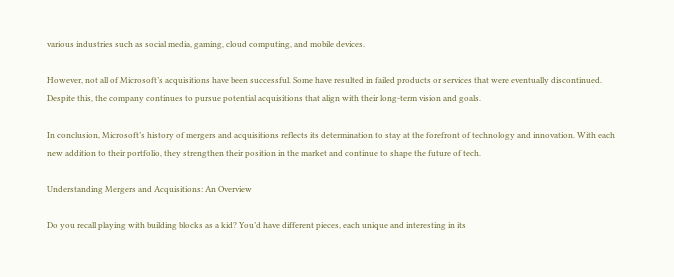various industries such as social media, gaming, cloud computing, and mobile devices.

However, not all of Microsoft’s acquisitions have been successful. Some have resulted in failed products or services that were eventually discontinued. Despite this, the company continues to pursue potential acquisitions that align with their long-term vision and goals.

In conclusion, Microsoft’s history of mergers and acquisitions reflects its determination to stay at the forefront of technology and innovation. With each new addition to their portfolio, they strengthen their position in the market and continue to shape the future of tech.

Understanding Mergers and Acquisitions: An Overview

Do you recall playing with building blocks as a kid? You’d have different pieces, each unique and interesting in its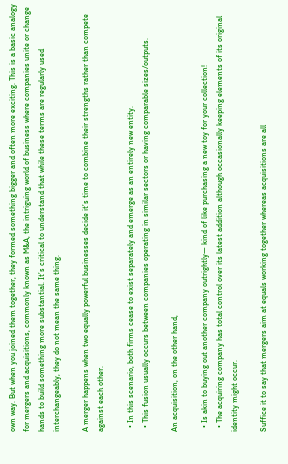own way. But when you joined them together, they formed something bigger and often more exciting. This is a basic analogy for mergers and acquisitions, commonly known as M&A, the intriguing world of business where companies unite or change hands to build something more substantial. It’s critical to understand that while these terms are regularly used interchangeably, they do not mean the same thing.

A merger happens when two equally powerful businesses decide it’s time to combine their strengths rather than compete against each other.

  • In this scenario, both firms cease to exist separately and emerge as an entirely new entity.
  • This fusion usually occurs between companies operating in similar sectors or having comparable sizes/outputs.

An acquisition, on the other hand,

  • Is akin to buying out another company outrightly— kind of like purchasing a new toy for your collection!
  • The acquiring company has total control over its latest addition although occasionally keeping elements of its original identity might occur.

Suffice it to say that mergers aim at equals working together whereas acquisitions are all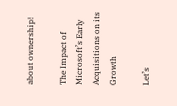about ownership!

The Impact of Microsoft’s Early Acquisitions on its Growth

Let’s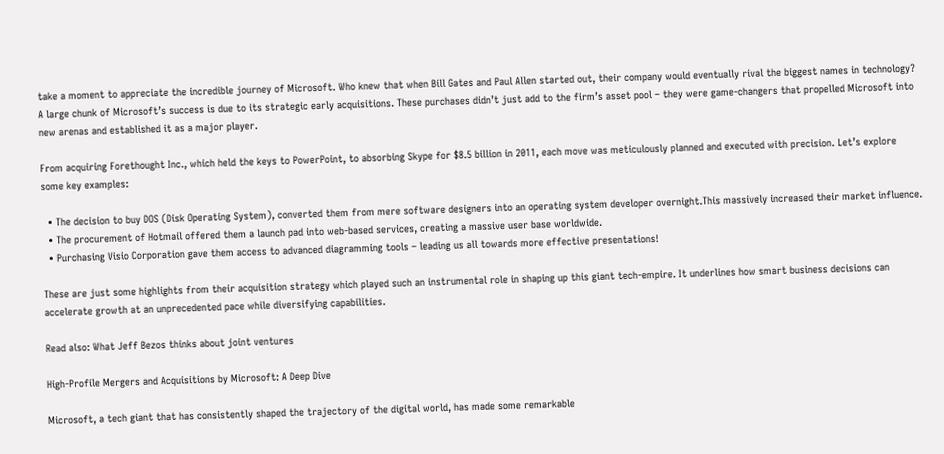take a moment to appreciate the incredible journey of Microsoft. Who knew that when Bill Gates and Paul Allen started out, their company would eventually rival the biggest names in technology? A large chunk of Microsoft’s success is due to its strategic early acquisitions. These purchases didn’t just add to the firm’s asset pool – they were game-changers that propelled Microsoft into new arenas and established it as a major player.

From acquiring Forethought Inc., which held the keys to PowerPoint, to absorbing Skype for $8.5 billion in 2011, each move was meticulously planned and executed with precision. Let’s explore some key examples:

  • The decision to buy DOS (Disk Operating System), converted them from mere software designers into an operating system developer overnight.This massively increased their market influence.
  • The procurement of Hotmail offered them a launch pad into web-based services, creating a massive user base worldwide.
  • Purchasing Visio Corporation gave them access to advanced diagramming tools – leading us all towards more effective presentations!

These are just some highlights from their acquisition strategy which played such an instrumental role in shaping up this giant tech-empire. It underlines how smart business decisions can accelerate growth at an unprecedented pace while diversifying capabilities.

Read also: What Jeff Bezos thinks about joint ventures

High-Profile Mergers and Acquisitions by Microsoft: A Deep Dive

Microsoft, a tech giant that has consistently shaped the trajectory of the digital world, has made some remarkable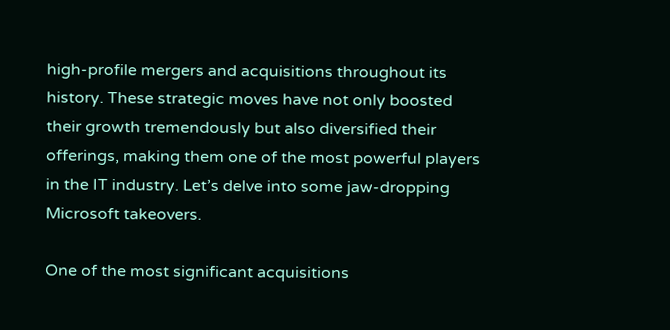high-profile mergers and acquisitions throughout its history. These strategic moves have not only boosted their growth tremendously but also diversified their offerings, making them one of the most powerful players in the IT industry. Let’s delve into some jaw-dropping Microsoft takeovers.

One of the most significant acquisitions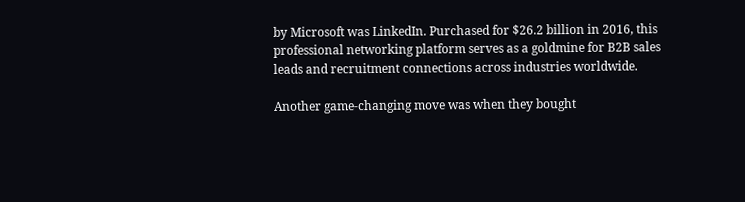by Microsoft was LinkedIn. Purchased for $26.2 billion in 2016, this professional networking platform serves as a goldmine for B2B sales leads and recruitment connections across industries worldwide.

Another game-changing move was when they bought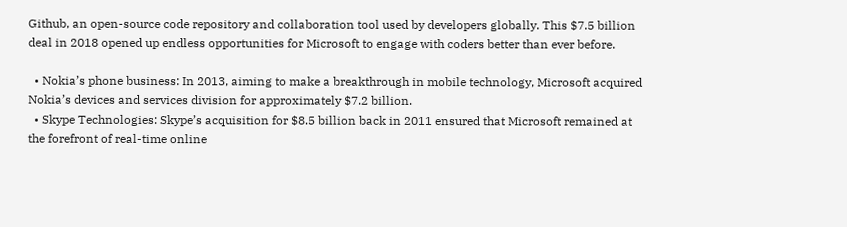Github, an open-source code repository and collaboration tool used by developers globally. This $7.5 billion deal in 2018 opened up endless opportunities for Microsoft to engage with coders better than ever before.

  • Nokia’s phone business: In 2013, aiming to make a breakthrough in mobile technology, Microsoft acquired Nokia’s devices and services division for approximately $7.2 billion.
  • Skype Technologies: Skype’s acquisition for $8.5 billion back in 2011 ensured that Microsoft remained at the forefront of real-time online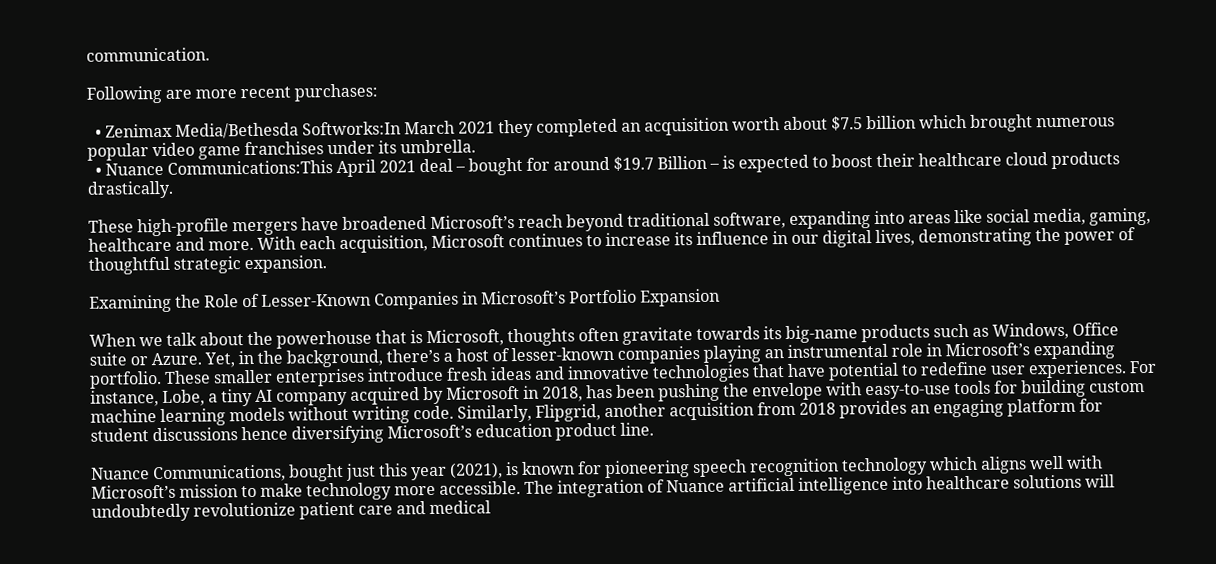communication.

Following are more recent purchases:

  • Zenimax Media/Bethesda Softworks:In March 2021 they completed an acquisition worth about $7.5 billion which brought numerous popular video game franchises under its umbrella.
  • Nuance Communications:This April 2021 deal – bought for around $19.7 Billion – is expected to boost their healthcare cloud products drastically.

These high-profile mergers have broadened Microsoft’s reach beyond traditional software, expanding into areas like social media, gaming, healthcare and more. With each acquisition, Microsoft continues to increase its influence in our digital lives, demonstrating the power of thoughtful strategic expansion.

Examining the Role of Lesser-Known Companies in Microsoft’s Portfolio Expansion

When we talk about the powerhouse that is Microsoft, thoughts often gravitate towards its big-name products such as Windows, Office suite or Azure. Yet, in the background, there’s a host of lesser-known companies playing an instrumental role in Microsoft’s expanding portfolio. These smaller enterprises introduce fresh ideas and innovative technologies that have potential to redefine user experiences. For instance, Lobe, a tiny AI company acquired by Microsoft in 2018, has been pushing the envelope with easy-to-use tools for building custom machine learning models without writing code. Similarly, Flipgrid, another acquisition from 2018 provides an engaging platform for student discussions hence diversifying Microsoft’s education product line.

Nuance Communications, bought just this year (2021), is known for pioneering speech recognition technology which aligns well with Microsoft’s mission to make technology more accessible. The integration of Nuance artificial intelligence into healthcare solutions will undoubtedly revolutionize patient care and medical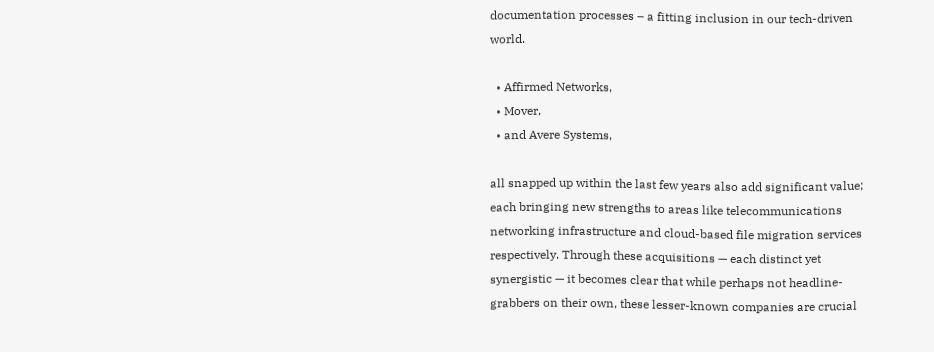documentation processes – a fitting inclusion in our tech-driven world.

  • Affirmed Networks,
  • Mover,
  • and Avere Systems,

all snapped up within the last few years also add significant value; each bringing new strengths to areas like telecommunications networking infrastructure and cloud-based file migration services respectively. Through these acquisitions — each distinct yet synergistic — it becomes clear that while perhaps not headline-grabbers on their own, these lesser-known companies are crucial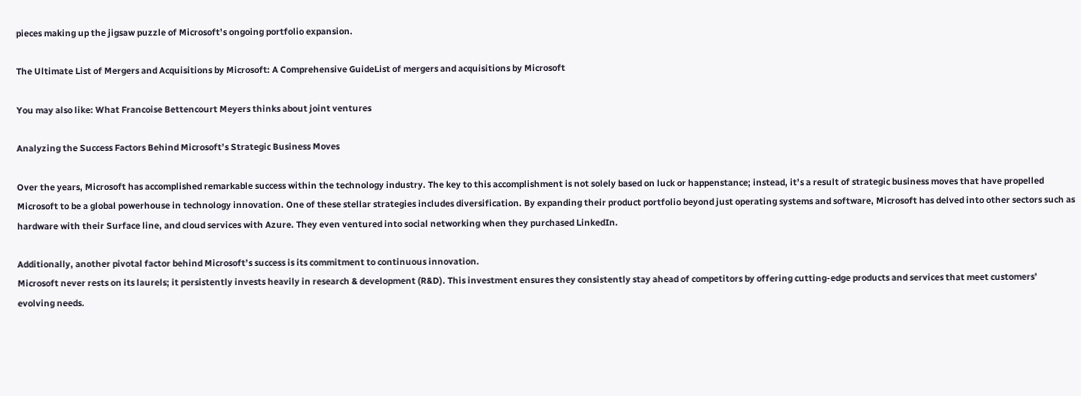pieces making up the jigsaw puzzle of Microsoft’s ongoing portfolio expansion.

The Ultimate List of Mergers and Acquisitions by Microsoft: A Comprehensive GuideList of mergers and acquisitions by Microsoft

You may also like: What Francoise Bettencourt Meyers thinks about joint ventures

Analyzing the Success Factors Behind Microsoft’s Strategic Business Moves

Over the years, Microsoft has accomplished remarkable success within the technology industry. The key to this accomplishment is not solely based on luck or happenstance; instead, it’s a result of strategic business moves that have propelled Microsoft to be a global powerhouse in technology innovation. One of these stellar strategies includes diversification. By expanding their product portfolio beyond just operating systems and software, Microsoft has delved into other sectors such as hardware with their Surface line, and cloud services with Azure. They even ventured into social networking when they purchased LinkedIn.

Additionally, another pivotal factor behind Microsoft’s success is its commitment to continuous innovation.
Microsoft never rests on its laurels; it persistently invests heavily in research & development (R&D). This investment ensures they consistently stay ahead of competitors by offering cutting-edge products and services that meet customers’ evolving needs.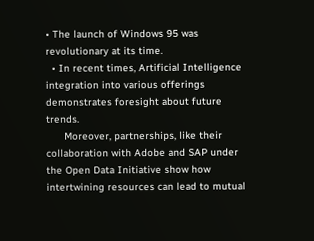• The launch of Windows 95 was revolutionary at its time.
  • In recent times, Artificial Intelligence integration into various offerings demonstrates foresight about future trends.
      Moreover, partnerships, like their collaboration with Adobe and SAP under the Open Data Initiative show how intertwining resources can lead to mutual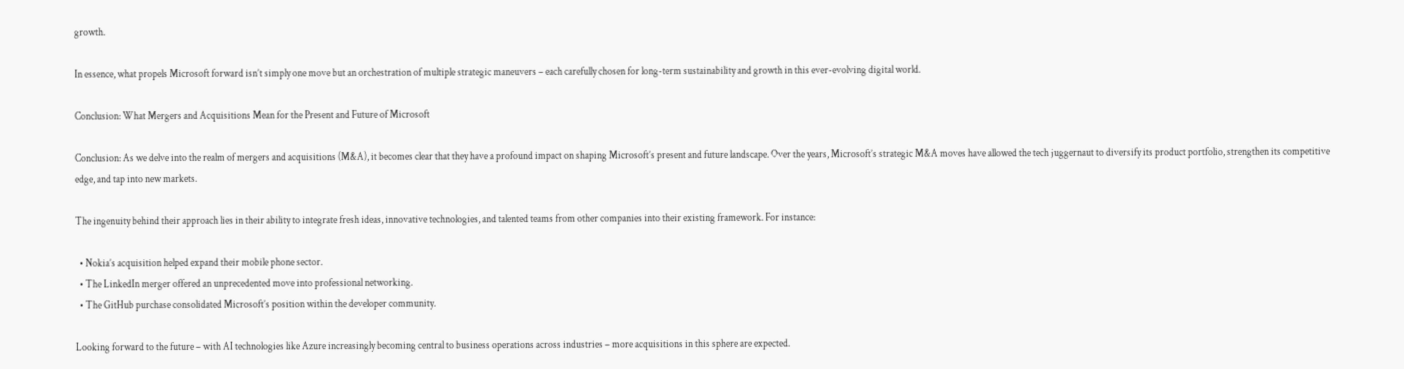growth.

In essence, what propels Microsoft forward isn’t simply one move but an orchestration of multiple strategic maneuvers – each carefully chosen for long-term sustainability and growth in this ever-evolving digital world.

Conclusion: What Mergers and Acquisitions Mean for the Present and Future of Microsoft

Conclusion: As we delve into the realm of mergers and acquisitions (M&A), it becomes clear that they have a profound impact on shaping Microsoft’s present and future landscape. Over the years, Microsoft’s strategic M&A moves have allowed the tech juggernaut to diversify its product portfolio, strengthen its competitive edge, and tap into new markets.

The ingenuity behind their approach lies in their ability to integrate fresh ideas, innovative technologies, and talented teams from other companies into their existing framework. For instance:

  • Nokia’s acquisition helped expand their mobile phone sector.
  • The LinkedIn merger offered an unprecedented move into professional networking.
  • The GitHub purchase consolidated Microsoft’s position within the developer community.

Looking forward to the future – with AI technologies like Azure increasingly becoming central to business operations across industries – more acquisitions in this sphere are expected.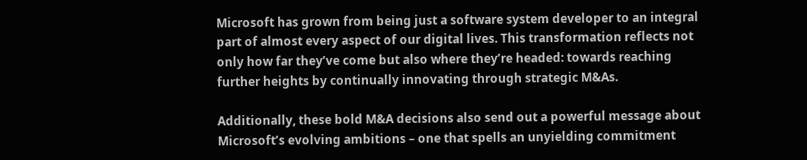Microsoft has grown from being just a software system developer to an integral part of almost every aspect of our digital lives. This transformation reflects not only how far they’ve come but also where they’re headed: towards reaching further heights by continually innovating through strategic M&As.

Additionally, these bold M&A decisions also send out a powerful message about Microsoft’s evolving ambitions – one that spells an unyielding commitment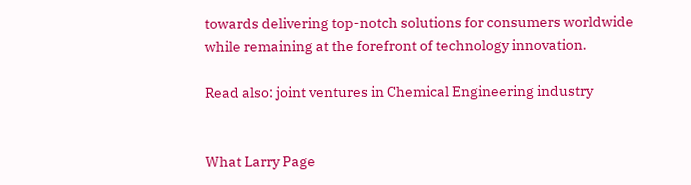towards delivering top-notch solutions for consumers worldwide while remaining at the forefront of technology innovation.

Read also: joint ventures in Chemical Engineering industry


What Larry Page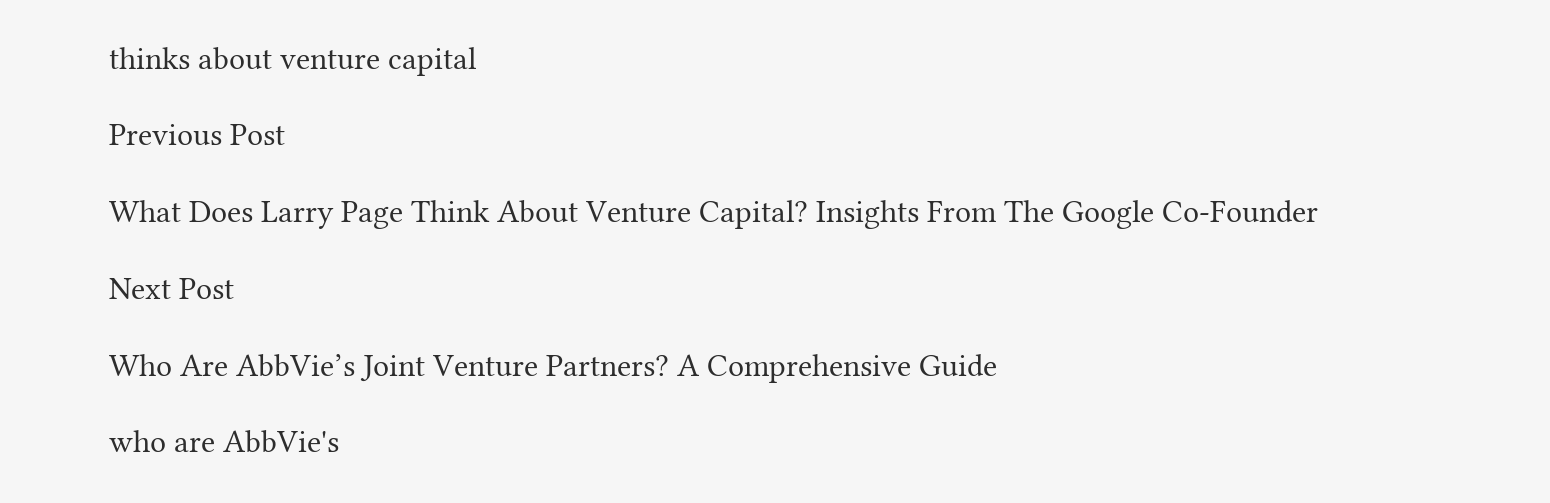thinks about venture capital

Previous Post

What Does Larry Page Think About Venture Capital? Insights From The Google Co-Founder

Next Post

Who Are AbbVie’s Joint Venture Partners? A Comprehensive Guide

who are AbbVie's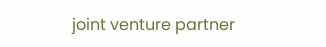joint venture partner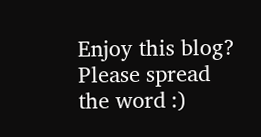Enjoy this blog? Please spread the word :)